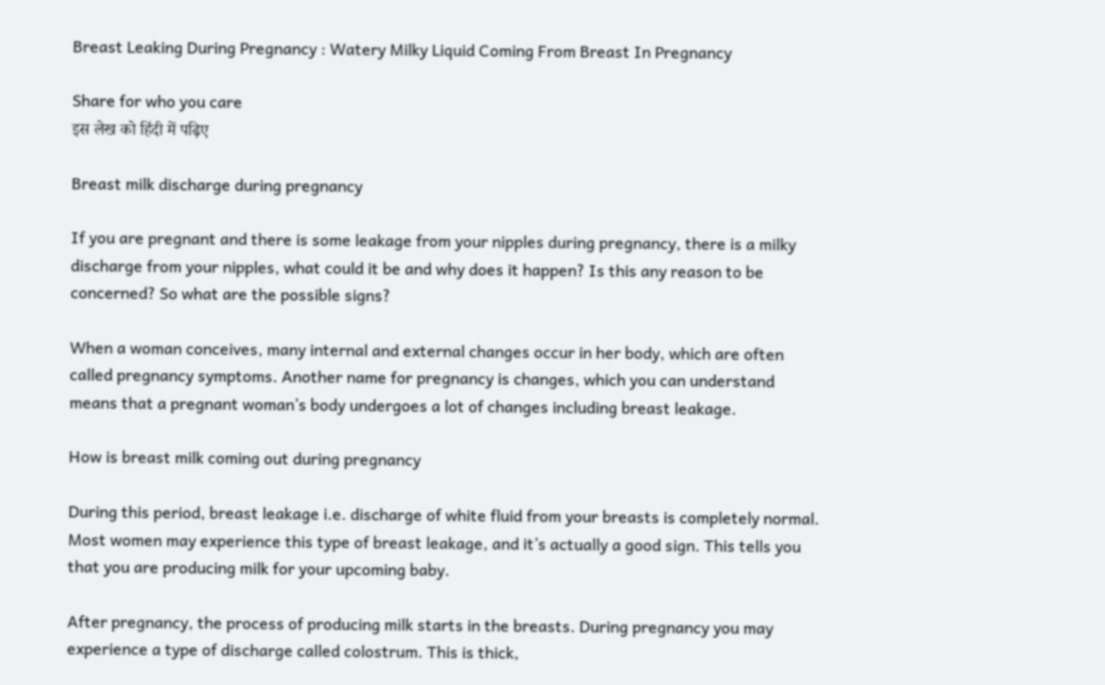Breast Leaking During Pregnancy : Watery Milky Liquid Coming From Breast In Pregnancy

Share for who you care
इस लेख को हिंदी में पढ़िए

Breast milk discharge during pregnancy

If you are pregnant and there is some leakage from your nipples during pregnancy, there is a milky discharge from your nipples, what could it be and why does it happen? Is this any reason to be concerned? So what are the possible signs?

When a woman conceives, many internal and external changes occur in her body, which are often called pregnancy symptoms. Another name for pregnancy is changes, which you can understand means that a pregnant woman’s body undergoes a lot of changes including breast leakage.

How is breast milk coming out during pregnancy

During this period, breast leakage i.e. discharge of white fluid from your breasts is completely normal. Most women may experience this type of breast leakage, and it’s actually a good sign. This tells you that you are producing milk for your upcoming baby.

After pregnancy, the process of producing milk starts in the breasts. During pregnancy you may experience a type of discharge called colostrum. This is thick,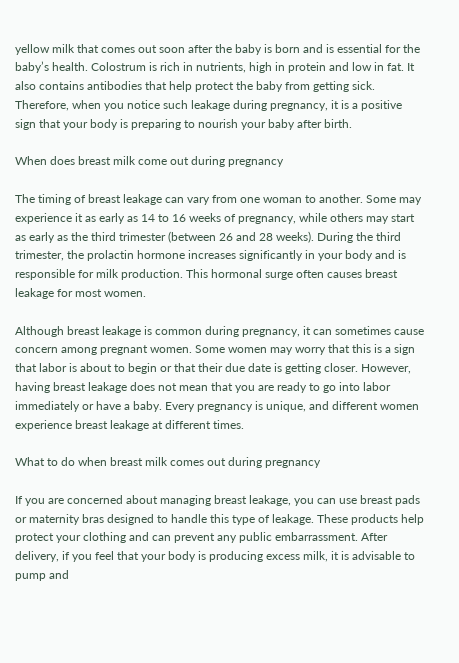yellow milk that comes out soon after the baby is born and is essential for the baby’s health. Colostrum is rich in nutrients, high in protein and low in fat. It also contains antibodies that help protect the baby from getting sick. Therefore, when you notice such leakage during pregnancy, it is a positive sign that your body is preparing to nourish your baby after birth.

When does breast milk come out during pregnancy

The timing of breast leakage can vary from one woman to another. Some may experience it as early as 14 to 16 weeks of pregnancy, while others may start as early as the third trimester (between 26 and 28 weeks). During the third trimester, the prolactin hormone increases significantly in your body and is responsible for milk production. This hormonal surge often causes breast leakage for most women.

Although breast leakage is common during pregnancy, it can sometimes cause concern among pregnant women. Some women may worry that this is a sign that labor is about to begin or that their due date is getting closer. However, having breast leakage does not mean that you are ready to go into labor immediately or have a baby. Every pregnancy is unique, and different women experience breast leakage at different times.

What to do when breast milk comes out during pregnancy

If you are concerned about managing breast leakage, you can use breast pads or maternity bras designed to handle this type of leakage. These products help protect your clothing and can prevent any public embarrassment. After delivery, if you feel that your body is producing excess milk, it is advisable to pump and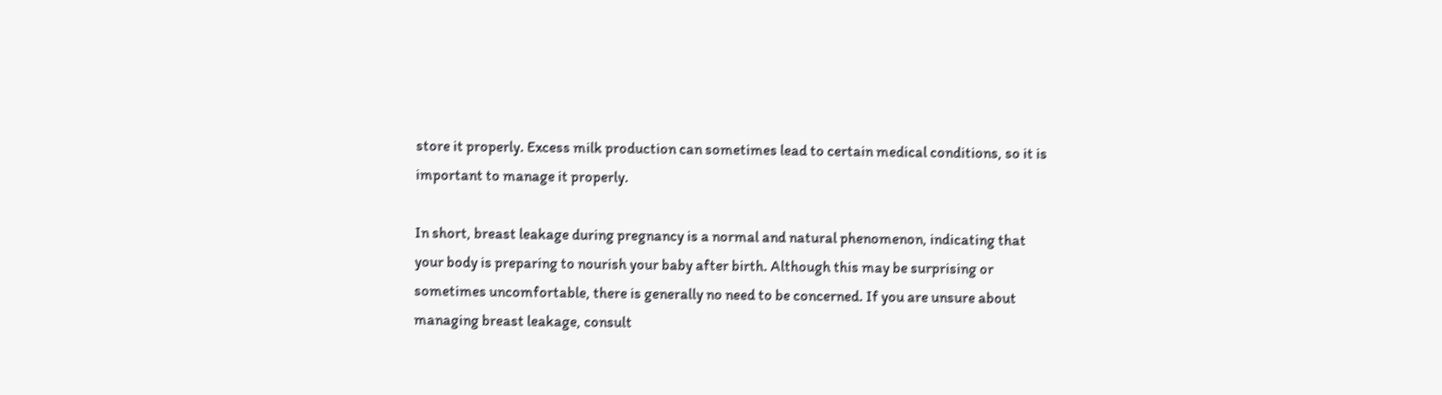store it properly. Excess milk production can sometimes lead to certain medical conditions, so it is important to manage it properly.

In short, breast leakage during pregnancy is a normal and natural phenomenon, indicating that your body is preparing to nourish your baby after birth. Although this may be surprising or sometimes uncomfortable, there is generally no need to be concerned. If you are unsure about managing breast leakage, consult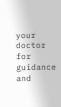your doctor for guidance and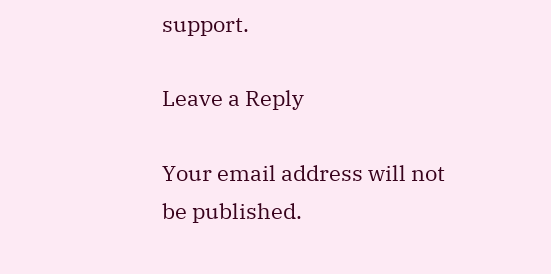support.

Leave a Reply

Your email address will not be published.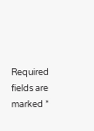Required fields are marked *